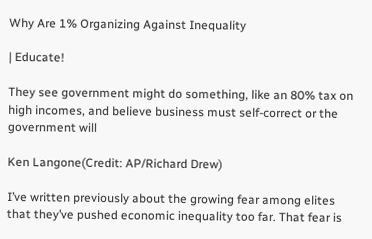Why Are 1% Organizing Against Inequality

| Educate!

They see government might do something, like an 80% tax on high incomes, and believe business must self-correct or the government will

Ken Langone(Credit: AP/Richard Drew)

I’ve written previously about the growing fear among elites that they’ve pushed economic inequality too far. That fear is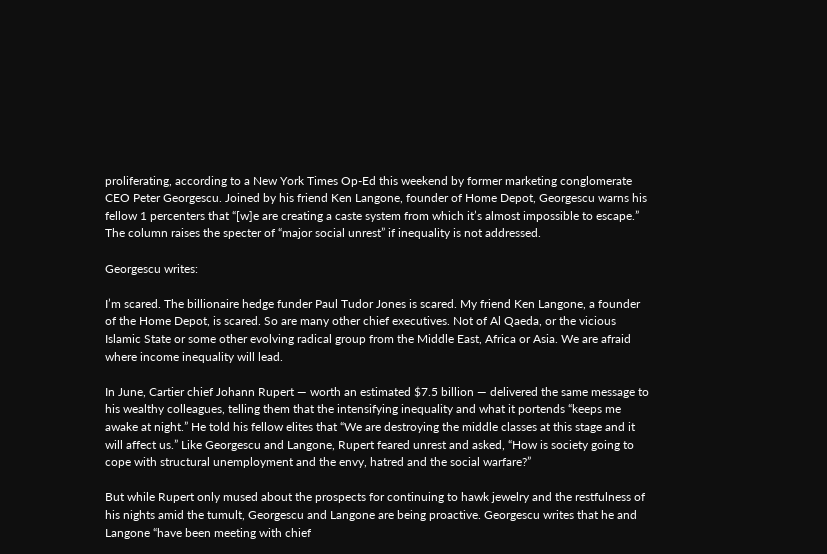proliferating, according to a New York Times Op-Ed this weekend by former marketing conglomerate CEO Peter Georgescu. Joined by his friend Ken Langone, founder of Home Depot, Georgescu warns his fellow 1 percenters that “[w]e are creating a caste system from which it’s almost impossible to escape.” The column raises the specter of “major social unrest” if inequality is not addressed.

Georgescu writes:

I’m scared. The billionaire hedge funder Paul Tudor Jones is scared. My friend Ken Langone, a founder of the Home Depot, is scared. So are many other chief executives. Not of Al Qaeda, or the vicious Islamic State or some other evolving radical group from the Middle East, Africa or Asia. We are afraid where income inequality will lead.

In June, Cartier chief Johann Rupert — worth an estimated $7.5 billion — delivered the same message to his wealthy colleagues, telling them that the intensifying inequality and what it portends “keeps me awake at night.” He told his fellow elites that “We are destroying the middle classes at this stage and it will affect us.” Like Georgescu and Langone, Rupert feared unrest and asked, “How is society going to cope with structural unemployment and the envy, hatred and the social warfare?”

But while Rupert only mused about the prospects for continuing to hawk jewelry and the restfulness of his nights amid the tumult, Georgescu and Langone are being proactive. Georgescu writes that he and Langone “have been meeting with chief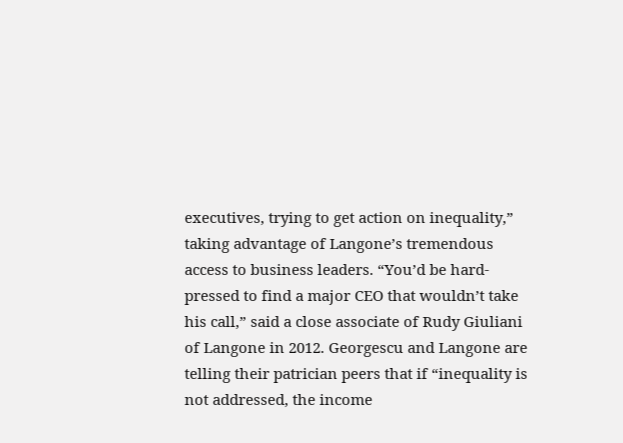executives, trying to get action on inequality,” taking advantage of Langone’s tremendous access to business leaders. “You’d be hard-pressed to find a major CEO that wouldn’t take his call,” said a close associate of Rudy Giuliani of Langone in 2012. Georgescu and Langone are telling their patrician peers that if “inequality is not addressed, the income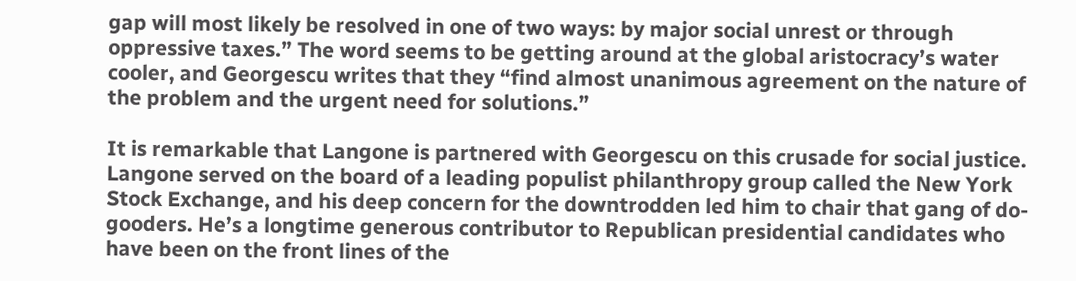gap will most likely be resolved in one of two ways: by major social unrest or through oppressive taxes.” The word seems to be getting around at the global aristocracy’s water cooler, and Georgescu writes that they “find almost unanimous agreement on the nature of the problem and the urgent need for solutions.”

It is remarkable that Langone is partnered with Georgescu on this crusade for social justice. Langone served on the board of a leading populist philanthropy group called the New York Stock Exchange, and his deep concern for the downtrodden led him to chair that gang of do-gooders. He’s a longtime generous contributor to Republican presidential candidates who have been on the front lines of the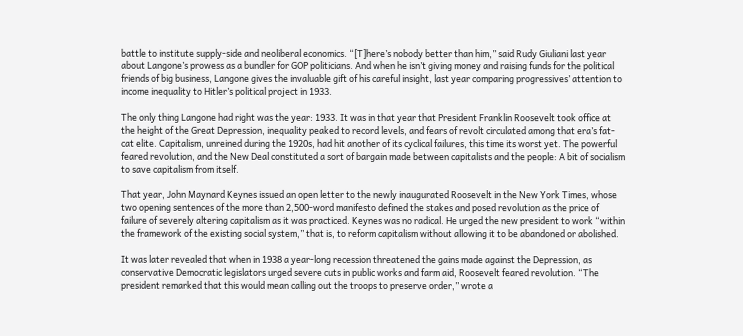battle to institute supply-side and neoliberal economics. “[T]here’s nobody better than him,” said Rudy Giuliani last year about Langone’s prowess as a bundler for GOP politicians. And when he isn’t giving money and raising funds for the political friends of big business, Langone gives the invaluable gift of his careful insight, last year comparing progressives’ attention to income inequality to Hitler’s political project in 1933.

The only thing Langone had right was the year: 1933. It was in that year that President Franklin Roosevelt took office at the height of the Great Depression, inequality peaked to record levels, and fears of revolt circulated among that era’s fat-cat elite. Capitalism, unreined during the 1920s, had hit another of its cyclical failures, this time its worst yet. The powerful feared revolution, and the New Deal constituted a sort of bargain made between capitalists and the people: A bit of socialism to save capitalism from itself.

That year, John Maynard Keynes issued an open letter to the newly inaugurated Roosevelt in the New York Times, whose two opening sentences of the more than 2,500-word manifesto defined the stakes and posed revolution as the price of failure of severely altering capitalism as it was practiced. Keynes was no radical. He urged the new president to work “within the framework of the existing social system,” that is, to reform capitalism without allowing it to be abandoned or abolished.

It was later revealed that when in 1938 a year-long recession threatened the gains made against the Depression, as conservative Democratic legislators urged severe cuts in public works and farm aid, Roosevelt feared revolution. “The president remarked that this would mean calling out the troops to preserve order,” wrote a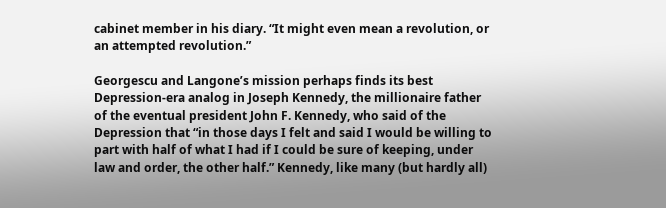cabinet member in his diary. “It might even mean a revolution, or an attempted revolution.”

Georgescu and Langone’s mission perhaps finds its best Depression-era analog in Joseph Kennedy, the millionaire father of the eventual president John F. Kennedy, who said of the Depression that “in those days I felt and said I would be willing to part with half of what I had if I could be sure of keeping, under law and order, the other half.” Kennedy, like many (but hardly all)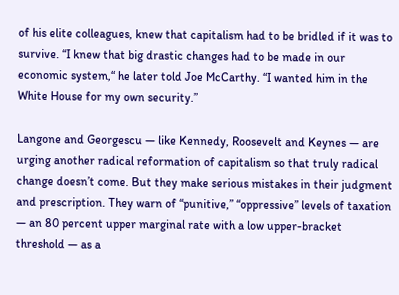of his elite colleagues, knew that capitalism had to be bridled if it was to survive. “I knew that big drastic changes had to be made in our economic system,“ he later told Joe McCarthy. “I wanted him in the White House for my own security.”

Langone and Georgescu — like Kennedy, Roosevelt and Keynes — are urging another radical reformation of capitalism so that truly radical change doesn’t come. But they make serious mistakes in their judgment and prescription. They warn of “punitive,” “oppressive” levels of taxation — an 80 percent upper marginal rate with a low upper-bracket threshold — as a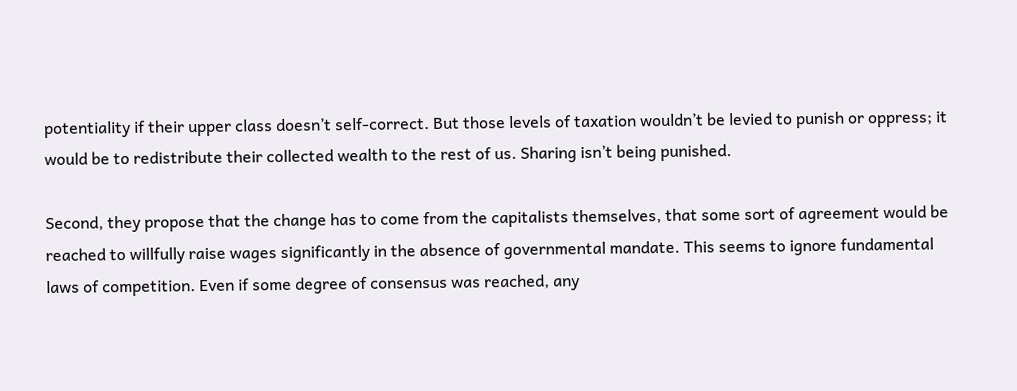potentiality if their upper class doesn’t self-correct. But those levels of taxation wouldn’t be levied to punish or oppress; it would be to redistribute their collected wealth to the rest of us. Sharing isn’t being punished.

Second, they propose that the change has to come from the capitalists themselves, that some sort of agreement would be reached to willfully raise wages significantly in the absence of governmental mandate. This seems to ignore fundamental laws of competition. Even if some degree of consensus was reached, any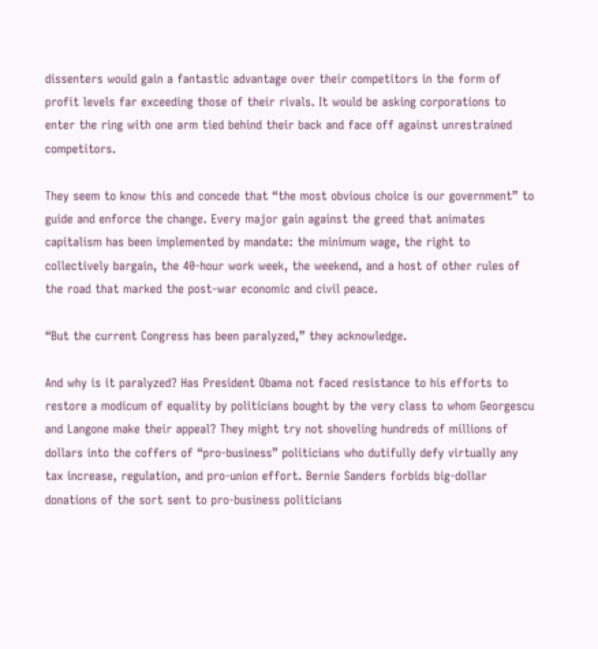dissenters would gain a fantastic advantage over their competitors in the form of profit levels far exceeding those of their rivals. It would be asking corporations to enter the ring with one arm tied behind their back and face off against unrestrained competitors.

They seem to know this and concede that “the most obvious choice is our government” to guide and enforce the change. Every major gain against the greed that animates capitalism has been implemented by mandate: the minimum wage, the right to collectively bargain, the 40-hour work week, the weekend, and a host of other rules of the road that marked the post-war economic and civil peace.

“But the current Congress has been paralyzed,” they acknowledge.

And why is it paralyzed? Has President Obama not faced resistance to his efforts to restore a modicum of equality by politicians bought by the very class to whom Georgescu and Langone make their appeal? They might try not shoveling hundreds of millions of dollars into the coffers of “pro-business” politicians who dutifully defy virtually any tax increase, regulation, and pro-union effort. Bernie Sanders forbids big-dollar donations of the sort sent to pro-business politicians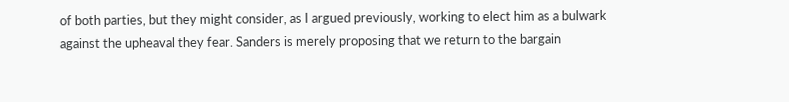of both parties, but they might consider, as I argued previously, working to elect him as a bulwark against the upheaval they fear. Sanders is merely proposing that we return to the bargain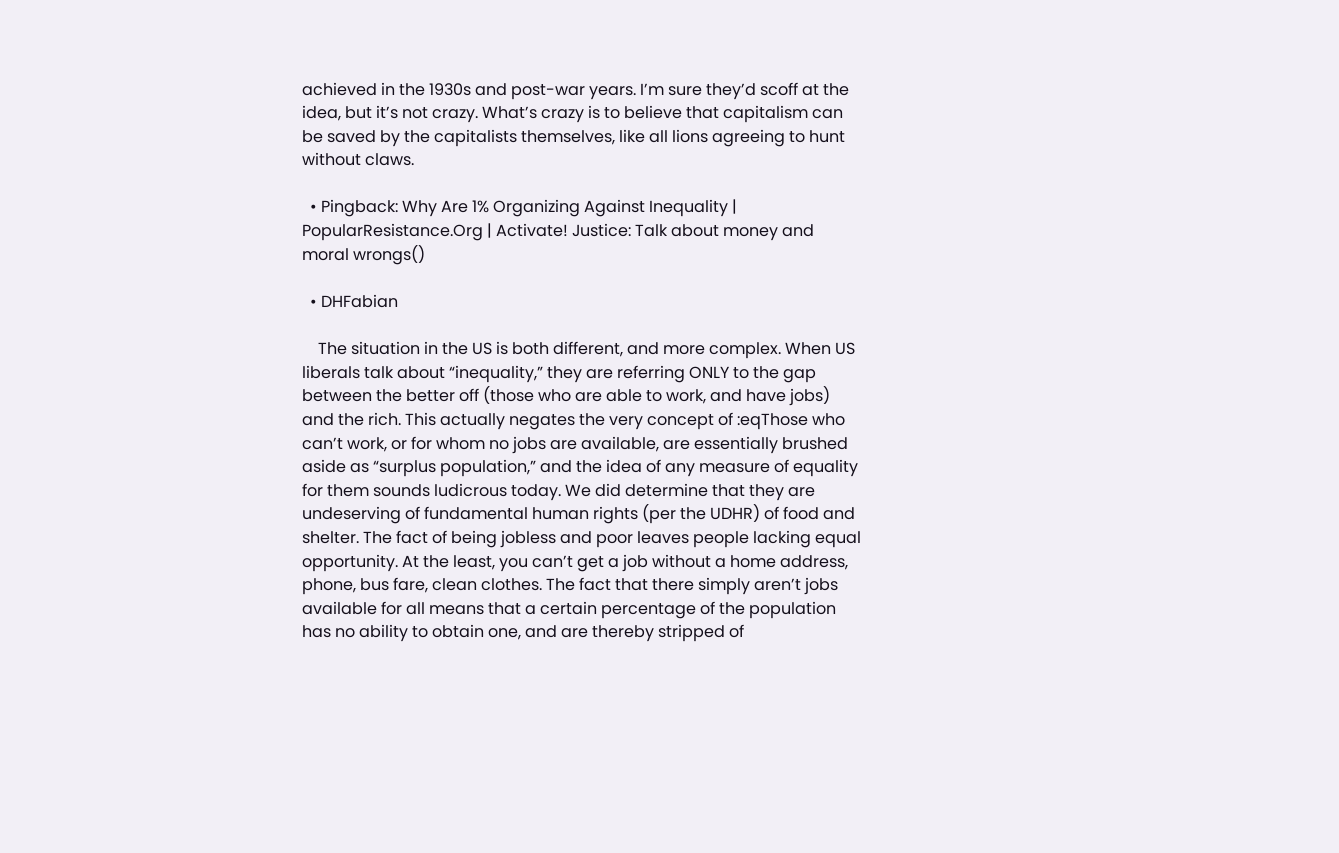achieved in the 1930s and post-war years. I’m sure they’d scoff at the idea, but it’s not crazy. What’s crazy is to believe that capitalism can be saved by the capitalists themselves, like all lions agreeing to hunt without claws.

  • Pingback: Why Are 1% Organizing Against Inequality | PopularResistance.Org | Activate! Justice: Talk about money and moral wrongs()

  • DHFabian

    The situation in the US is both different, and more complex. When US liberals talk about “inequality,” they are referring ONLY to the gap between the better off (those who are able to work, and have jobs) and the rich. This actually negates the very concept of :eqThose who can’t work, or for whom no jobs are available, are essentially brushed aside as “surplus population,” and the idea of any measure of equality for them sounds ludicrous today. We did determine that they are undeserving of fundamental human rights (per the UDHR) of food and shelter. The fact of being jobless and poor leaves people lacking equal opportunity. At the least, you can’t get a job without a home address, phone, bus fare, clean clothes. The fact that there simply aren’t jobs available for all means that a certain percentage of the population has no ability to obtain one, and are thereby stripped of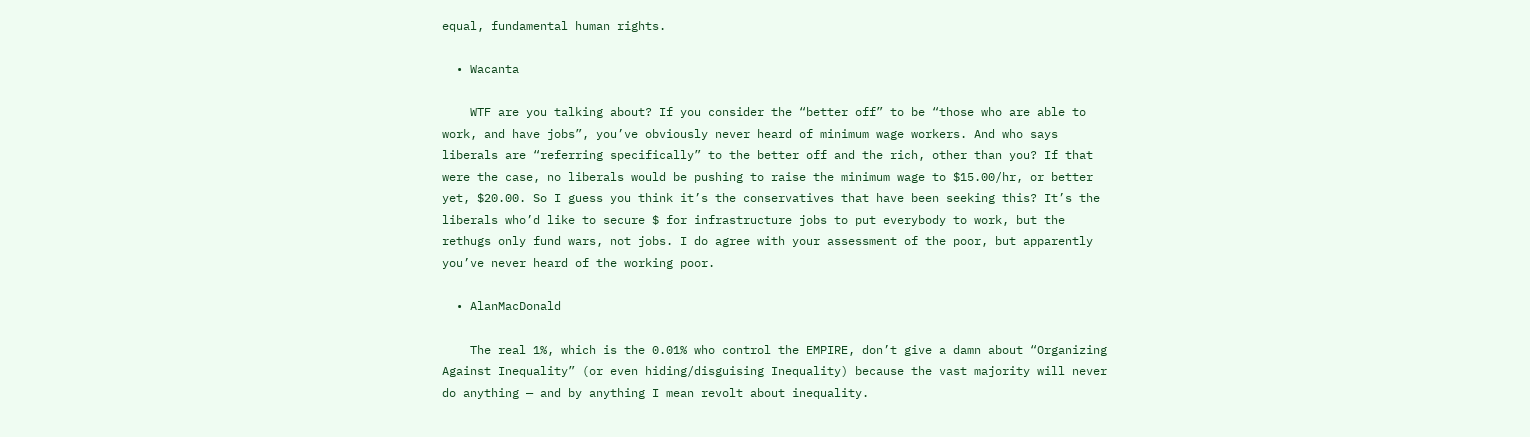equal, fundamental human rights.

  • Wacanta

    WTF are you talking about? If you consider the “better off” to be “those who are able to work, and have jobs”, you’ve obviously never heard of minimum wage workers. And who says liberals are “referring specifically” to the better off and the rich, other than you? If that were the case, no liberals would be pushing to raise the minimum wage to $15.00/hr, or better yet, $20.00. So I guess you think it’s the conservatives that have been seeking this? It’s the liberals who’d like to secure $ for infrastructure jobs to put everybody to work, but the rethugs only fund wars, not jobs. I do agree with your assessment of the poor, but apparently you’ve never heard of the working poor.

  • AlanMacDonald

    The real 1%, which is the 0.01% who control the EMPIRE, don’t give a damn about “Organizing Against Inequality” (or even hiding/disguising Inequality) because the vast majority will never do anything — and by anything I mean revolt about inequality.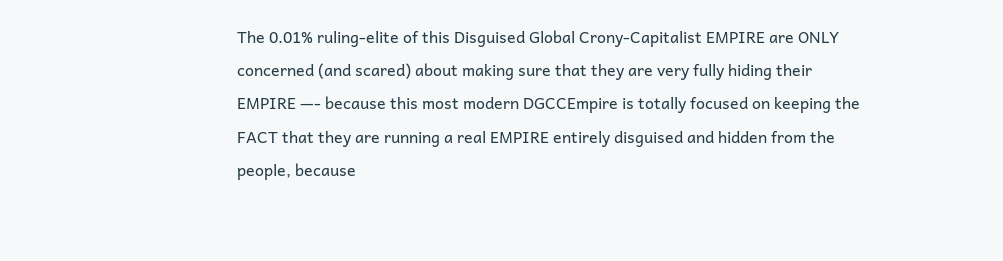The 0.01% ruling-elite of this Disguised Global Crony-Capitalist EMPIRE are ONLY concerned (and scared) about making sure that they are very fully hiding their EMPIRE —- because this most modern DGCCEmpire is totally focused on keeping the FACT that they are running a real EMPIRE entirely disguised and hidden from the people, because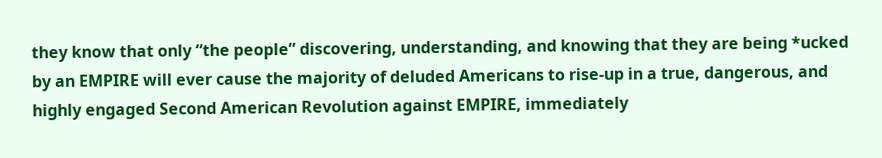they know that only “the people” discovering, understanding, and knowing that they are being *ucked by an EMPIRE will ever cause the majority of deluded Americans to rise-up in a true, dangerous, and highly engaged Second American Revolution against EMPIRE, immediately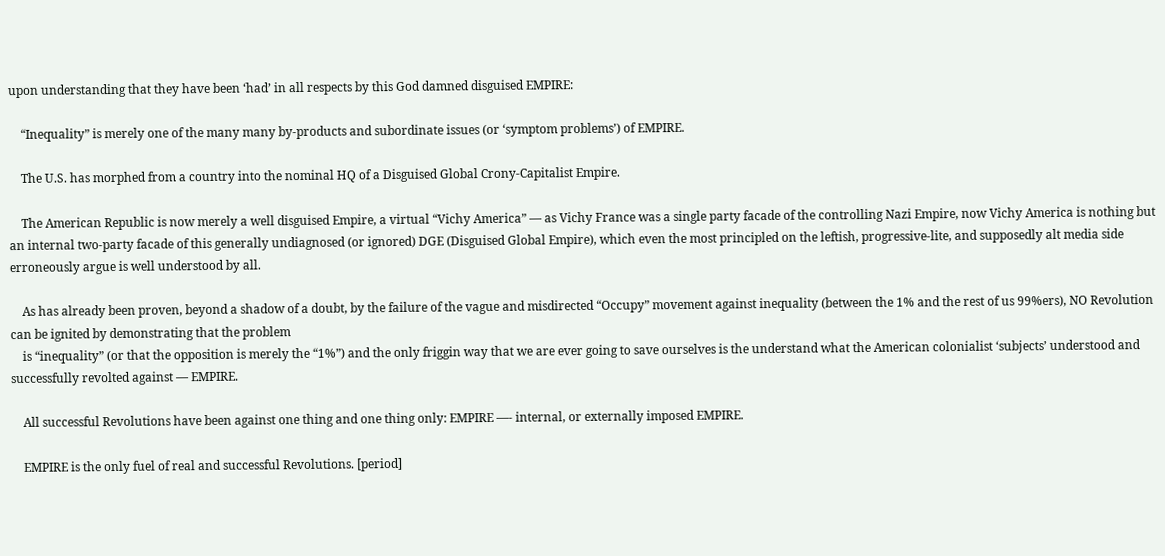upon understanding that they have been ‘had’ in all respects by this God damned disguised EMPIRE:

    “Inequality” is merely one of the many many by-products and subordinate issues (or ‘symptom problems’) of EMPIRE.

    The U.S. has morphed from a country into the nominal HQ of a Disguised Global Crony-Capitalist Empire.

    The American Republic is now merely a well disguised Empire, a virtual “Vichy America” — as Vichy France was a single party facade of the controlling Nazi Empire, now Vichy America is nothing but an internal two-party facade of this generally undiagnosed (or ignored) DGE (Disguised Global Empire), which even the most principled on the leftish, progressive-lite, and supposedly alt media side erroneously argue is well understood by all.

    As has already been proven, beyond a shadow of a doubt, by the failure of the vague and misdirected “Occupy” movement against inequality (between the 1% and the rest of us 99%ers), NO Revolution can be ignited by demonstrating that the problem
    is “inequality” (or that the opposition is merely the “1%”) and the only friggin way that we are ever going to save ourselves is the understand what the American colonialist ‘subjects’ understood and successfully revolted against — EMPIRE.

    All successful Revolutions have been against one thing and one thing only: EMPIRE —- internal, or externally imposed EMPIRE.

    EMPIRE is the only fuel of real and successful Revolutions. [period]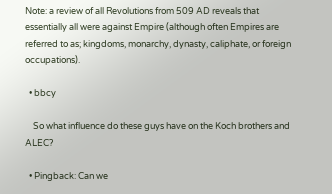Note: a review of all Revolutions from 509 AD reveals that essentially all were against Empire (although often Empires are referred to as; kingdoms, monarchy, dynasty, caliphate, or foreign occupations).

  • bbcy

    So what influence do these guys have on the Koch brothers and ALEC?

  • Pingback: Can we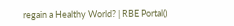regain a Healthy World? | RBE Portal()